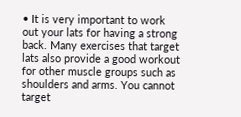• It is very important to work out your lats for having a strong back. Many exercises that target lats also provide a good workout for other muscle groups such as shoulders and arms. You cannot target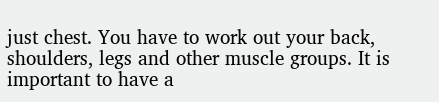just chest. You have to work out your back, shoulders, legs and other muscle groups. It is important to have a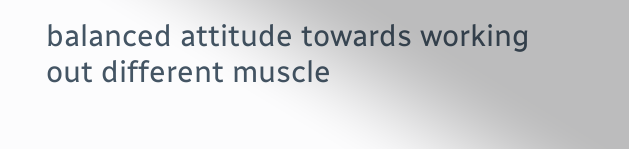balanced attitude towards working out different muscle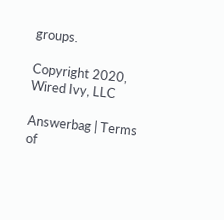groups.

Copyright 2020, Wired Ivy, LLC

Answerbag | Terms of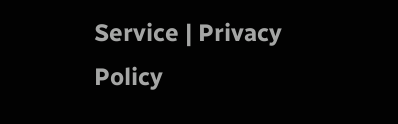Service | Privacy Policy